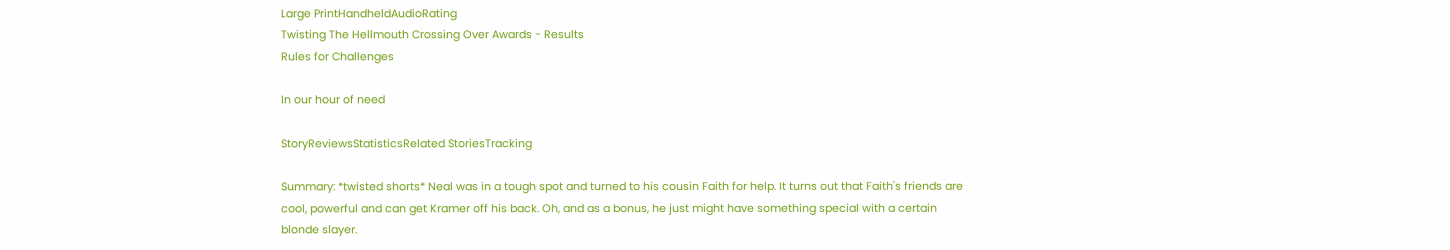Large PrintHandheldAudioRating
Twisting The Hellmouth Crossing Over Awards - Results
Rules for Challenges

In our hour of need

StoryReviewsStatisticsRelated StoriesTracking

Summary: *twisted shorts* Neal was in a tough spot and turned to his cousin Faith for help. It turns out that Faith's friends are cool, powerful and can get Kramer off his back. Oh, and as a bonus, he just might have something special with a certain blonde slayer.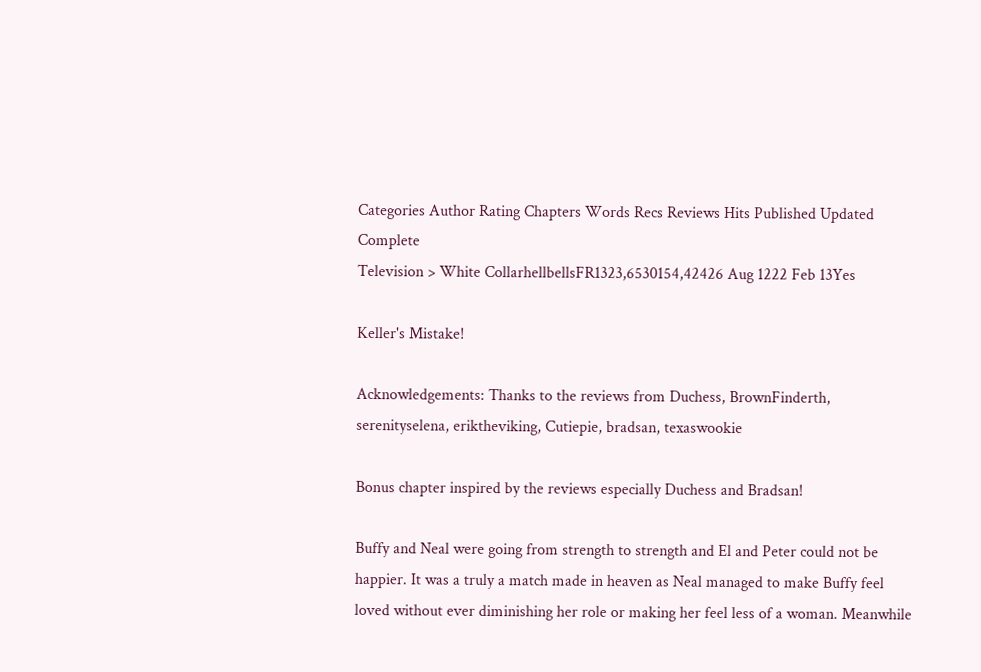Categories Author Rating Chapters Words Recs Reviews Hits Published Updated Complete
Television > White CollarhellbellsFR1323,6530154,42426 Aug 1222 Feb 13Yes

Keller's Mistake!

Acknowledgements: Thanks to the reviews from Duchess, BrownFinderth, serenityselena, eriktheviking, Cutiepie, bradsan, texaswookie

Bonus chapter inspired by the reviews especially Duchess and Bradsan!

Buffy and Neal were going from strength to strength and El and Peter could not be happier. It was a truly a match made in heaven as Neal managed to make Buffy feel loved without ever diminishing her role or making her feel less of a woman. Meanwhile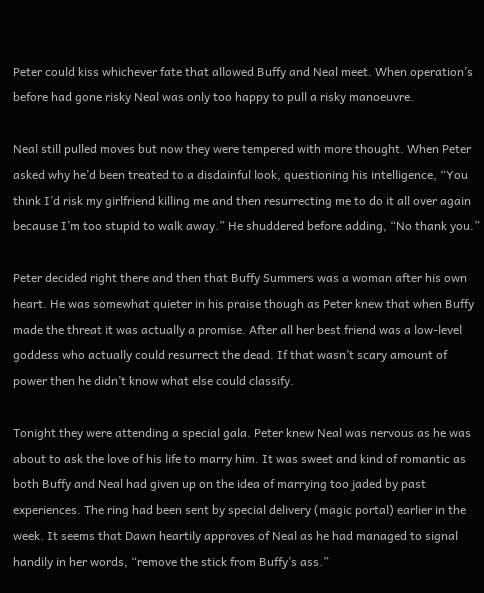Peter could kiss whichever fate that allowed Buffy and Neal meet. When operation’s before had gone risky Neal was only too happy to pull a risky manoeuvre.

Neal still pulled moves but now they were tempered with more thought. When Peter asked why he’d been treated to a disdainful look, questioning his intelligence, “You think I’d risk my girlfriend killing me and then resurrecting me to do it all over again because I’m too stupid to walk away.” He shuddered before adding, “No thank you.”

Peter decided right there and then that Buffy Summers was a woman after his own heart. He was somewhat quieter in his praise though as Peter knew that when Buffy made the threat it was actually a promise. After all her best friend was a low-level goddess who actually could resurrect the dead. If that wasn’t scary amount of power then he didn’t know what else could classify.

Tonight they were attending a special gala. Peter knew Neal was nervous as he was about to ask the love of his life to marry him. It was sweet and kind of romantic as both Buffy and Neal had given up on the idea of marrying too jaded by past experiences. The ring had been sent by special delivery (magic portal) earlier in the week. It seems that Dawn heartily approves of Neal as he had managed to signal handily in her words, “remove the stick from Buffy’s ass.”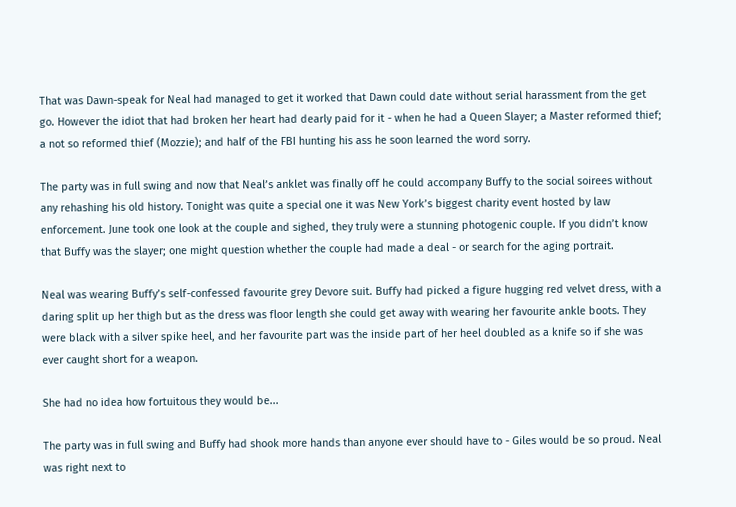That was Dawn-speak for Neal had managed to get it worked that Dawn could date without serial harassment from the get go. However the idiot that had broken her heart had dearly paid for it - when he had a Queen Slayer; a Master reformed thief; a not so reformed thief (Mozzie); and half of the FBI hunting his ass he soon learned the word sorry.

The party was in full swing and now that Neal’s anklet was finally off he could accompany Buffy to the social soirees without any rehashing his old history. Tonight was quite a special one it was New York’s biggest charity event hosted by law enforcement. June took one look at the couple and sighed, they truly were a stunning photogenic couple. If you didn’t know that Buffy was the slayer; one might question whether the couple had made a deal - or search for the aging portrait.

Neal was wearing Buffy’s self-confessed favourite grey Devore suit. Buffy had picked a figure hugging red velvet dress, with a daring split up her thigh but as the dress was floor length she could get away with wearing her favourite ankle boots. They were black with a silver spike heel, and her favourite part was the inside part of her heel doubled as a knife so if she was ever caught short for a weapon.

She had no idea how fortuitous they would be...

The party was in full swing and Buffy had shook more hands than anyone ever should have to - Giles would be so proud. Neal was right next to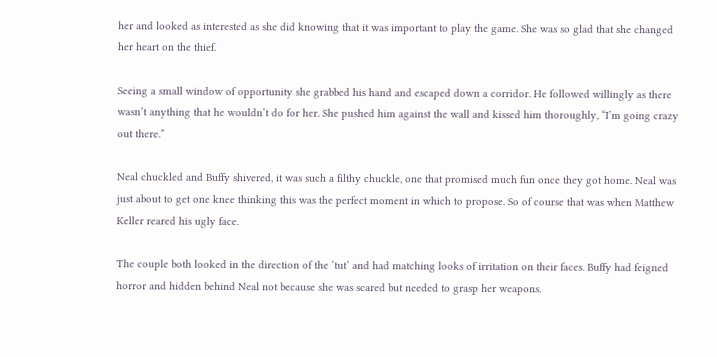her and looked as interested as she did knowing that it was important to play the game. She was so glad that she changed her heart on the thief.

Seeing a small window of opportunity she grabbed his hand and escaped down a corridor. He followed willingly as there wasn’t anything that he wouldn’t do for her. She pushed him against the wall and kissed him thoroughly, “I’m going crazy out there.”

Neal chuckled and Buffy shivered, it was such a filthy chuckle, one that promised much fun once they got home. Neal was just about to get one knee thinking this was the perfect moment in which to propose. So of course that was when Matthew Keller reared his ugly face.

The couple both looked in the direction of the ‘tut’ and had matching looks of irritation on their faces. Buffy had feigned horror and hidden behind Neal not because she was scared but needed to grasp her weapons.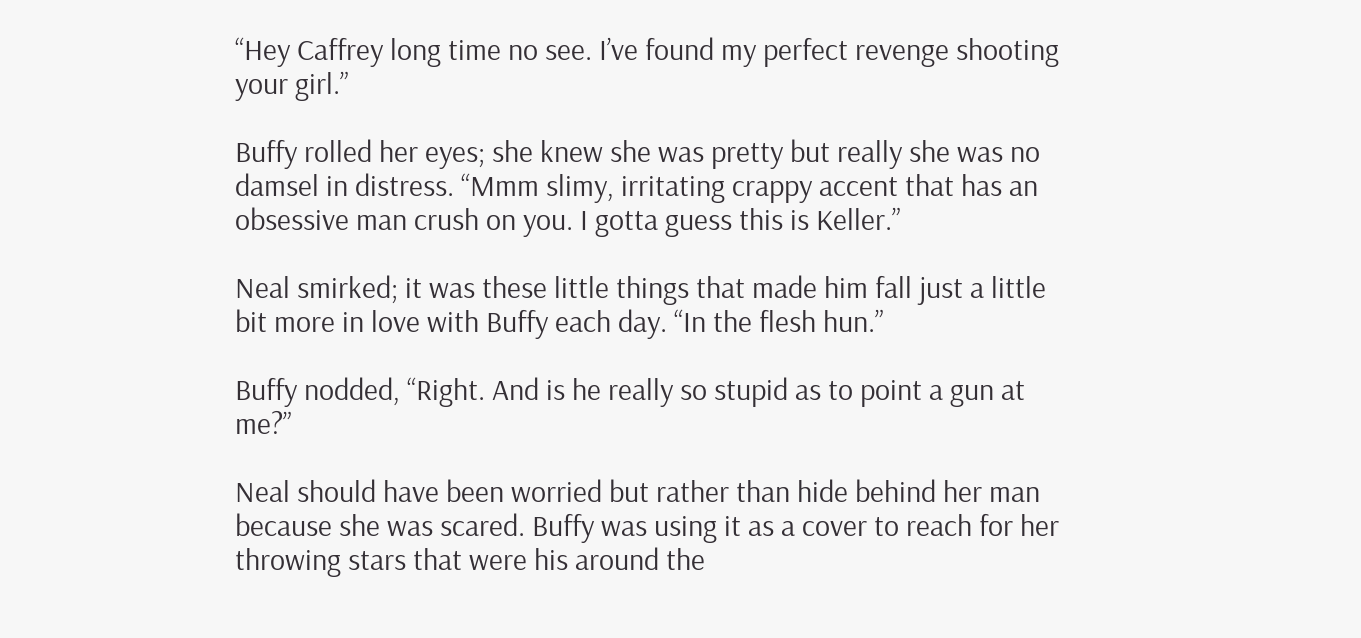“Hey Caffrey long time no see. I’ve found my perfect revenge shooting your girl.”

Buffy rolled her eyes; she knew she was pretty but really she was no damsel in distress. “Mmm slimy, irritating crappy accent that has an obsessive man crush on you. I gotta guess this is Keller.”

Neal smirked; it was these little things that made him fall just a little bit more in love with Buffy each day. “In the flesh hun.”

Buffy nodded, “Right. And is he really so stupid as to point a gun at me?”

Neal should have been worried but rather than hide behind her man because she was scared. Buffy was using it as a cover to reach for her throwing stars that were his around the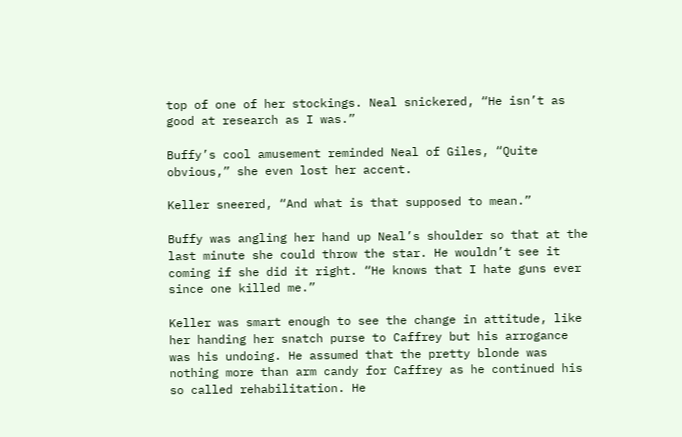top of one of her stockings. Neal snickered, “He isn’t as good at research as I was.”

Buffy’s cool amusement reminded Neal of Giles, “Quite obvious,” she even lost her accent.

Keller sneered, “And what is that supposed to mean.”

Buffy was angling her hand up Neal’s shoulder so that at the last minute she could throw the star. He wouldn’t see it coming if she did it right. “He knows that I hate guns ever since one killed me.”

Keller was smart enough to see the change in attitude, like her handing her snatch purse to Caffrey but his arrogance was his undoing. He assumed that the pretty blonde was nothing more than arm candy for Caffrey as he continued his so called rehabilitation. He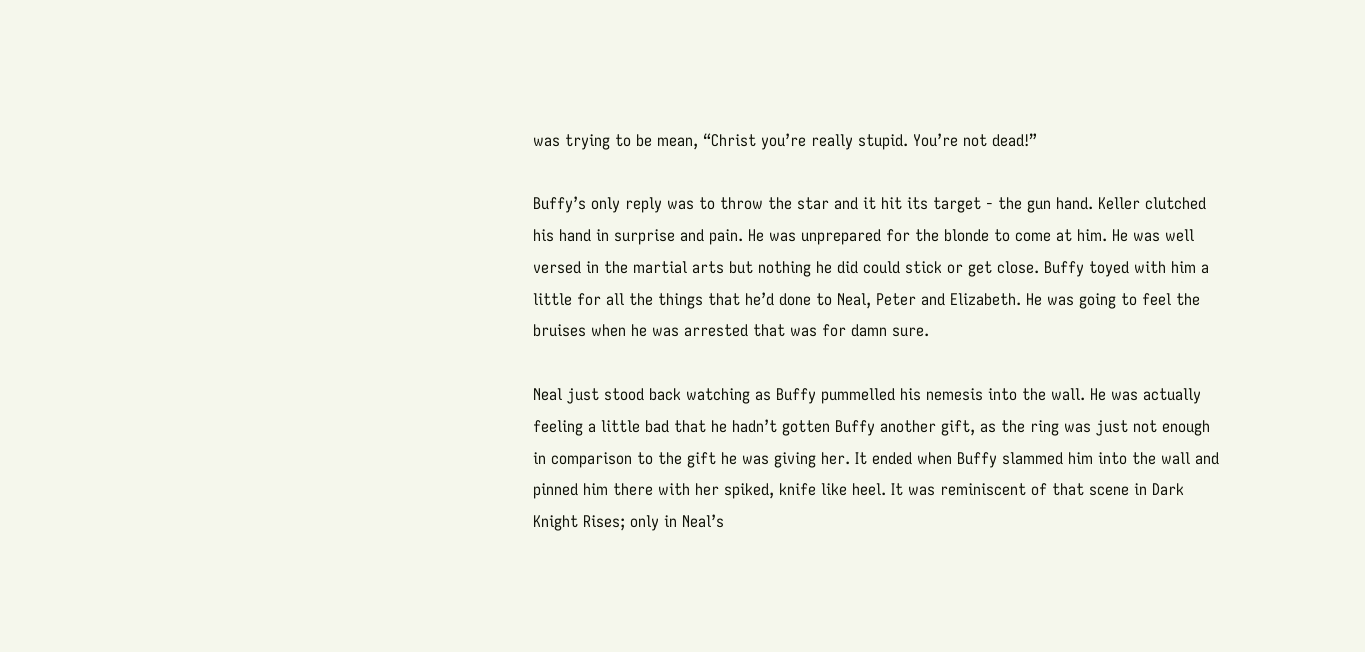was trying to be mean, “Christ you’re really stupid. You’re not dead!”

Buffy’s only reply was to throw the star and it hit its target - the gun hand. Keller clutched his hand in surprise and pain. He was unprepared for the blonde to come at him. He was well versed in the martial arts but nothing he did could stick or get close. Buffy toyed with him a little for all the things that he’d done to Neal, Peter and Elizabeth. He was going to feel the bruises when he was arrested that was for damn sure.

Neal just stood back watching as Buffy pummelled his nemesis into the wall. He was actually feeling a little bad that he hadn’t gotten Buffy another gift, as the ring was just not enough in comparison to the gift he was giving her. It ended when Buffy slammed him into the wall and pinned him there with her spiked, knife like heel. It was reminiscent of that scene in Dark Knight Rises; only in Neal’s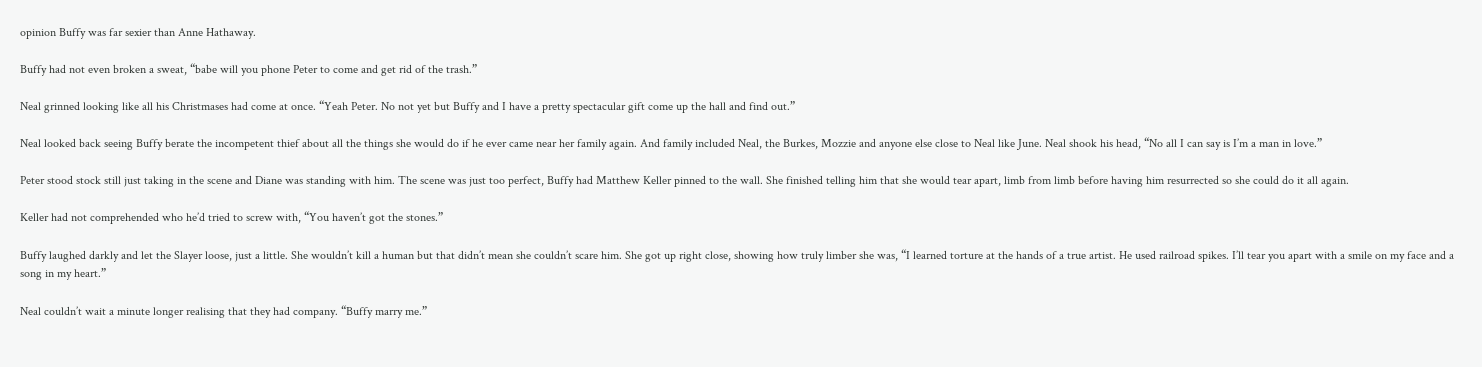opinion Buffy was far sexier than Anne Hathaway.

Buffy had not even broken a sweat, “babe will you phone Peter to come and get rid of the trash.”

Neal grinned looking like all his Christmases had come at once. “Yeah Peter. No not yet but Buffy and I have a pretty spectacular gift come up the hall and find out.”

Neal looked back seeing Buffy berate the incompetent thief about all the things she would do if he ever came near her family again. And family included Neal, the Burkes, Mozzie and anyone else close to Neal like June. Neal shook his head, “No all I can say is I’m a man in love.”

Peter stood stock still just taking in the scene and Diane was standing with him. The scene was just too perfect, Buffy had Matthew Keller pinned to the wall. She finished telling him that she would tear apart, limb from limb before having him resurrected so she could do it all again.

Keller had not comprehended who he’d tried to screw with, “You haven’t got the stones.”

Buffy laughed darkly and let the Slayer loose, just a little. She wouldn’t kill a human but that didn’t mean she couldn’t scare him. She got up right close, showing how truly limber she was, “I learned torture at the hands of a true artist. He used railroad spikes. I’ll tear you apart with a smile on my face and a song in my heart.”

Neal couldn’t wait a minute longer realising that they had company. “Buffy marry me.”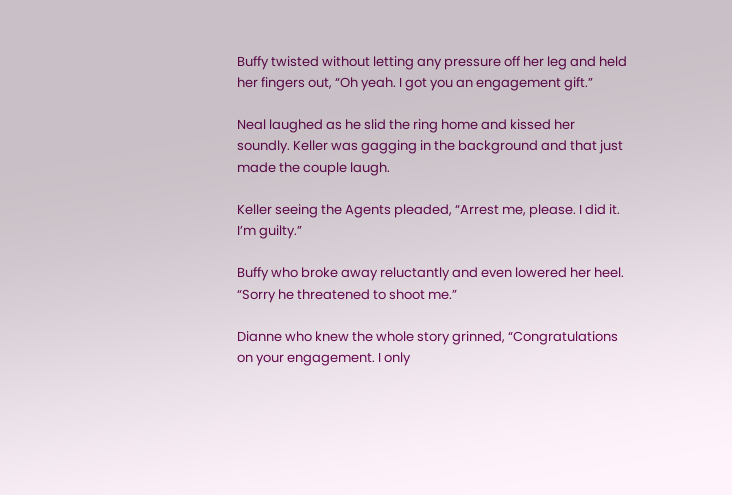Buffy twisted without letting any pressure off her leg and held her fingers out, “Oh yeah. I got you an engagement gift.”

Neal laughed as he slid the ring home and kissed her soundly. Keller was gagging in the background and that just made the couple laugh.

Keller seeing the Agents pleaded, “Arrest me, please. I did it. I’m guilty.”

Buffy who broke away reluctantly and even lowered her heel. “Sorry he threatened to shoot me.”

Dianne who knew the whole story grinned, “Congratulations on your engagement. I only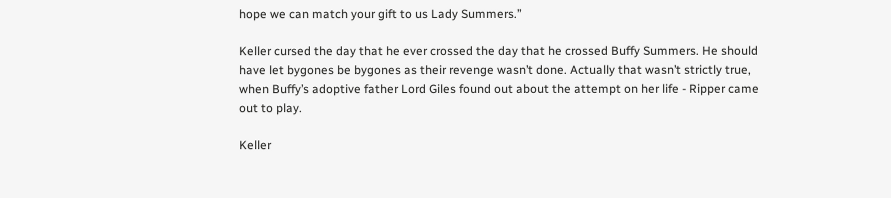hope we can match your gift to us Lady Summers.”

Keller cursed the day that he ever crossed the day that he crossed Buffy Summers. He should have let bygones be bygones as their revenge wasn’t done. Actually that wasn’t strictly true, when Buffy’s adoptive father Lord Giles found out about the attempt on her life - Ripper came out to play.

Keller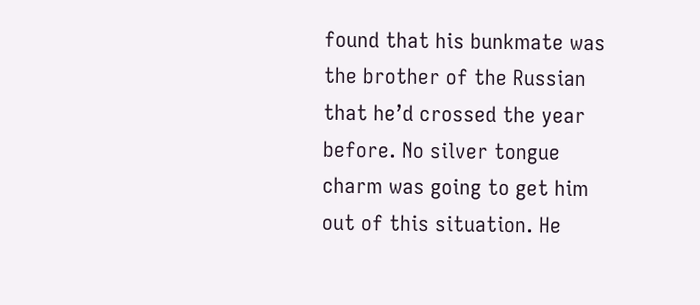found that his bunkmate was the brother of the Russian that he’d crossed the year before. No silver tongue charm was going to get him out of this situation. He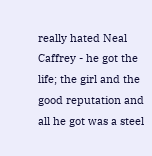really hated Neal Caffrey - he got the life; the girl and the good reputation and all he got was a steel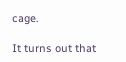cage.

It turns out that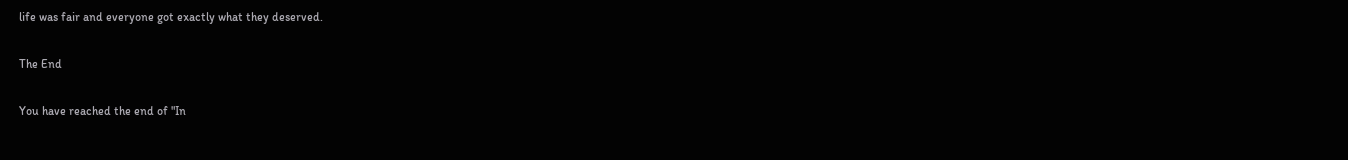life was fair and everyone got exactly what they deserved.

The End

You have reached the end of "In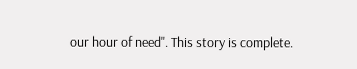our hour of need". This story is complete.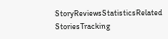StoryReviewsStatisticsRelated StoriesTracking